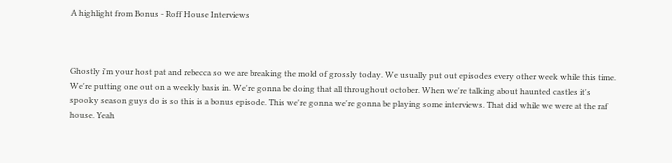A highlight from Bonus - Roff House Interviews



Ghostly i'm your host pat and rebecca so we are breaking the mold of grossly today. We usually put out episodes every other week while this time. We're putting one out on a weekly basis in. We're gonna be doing that all throughout october. When we're talking about haunted castles it's spooky season guys do is so this is a bonus episode. This we're gonna we're gonna be playing some interviews. That did while we were at the raf house. Yeah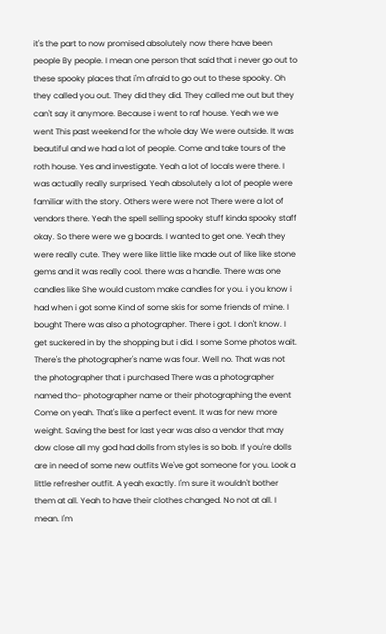it's the part to now promised absolutely now there have been people By people. I mean one person that said that i never go out to these spooky places that i'm afraid to go out to these spooky. Oh they called you out. They did they did. They called me out but they can't say it anymore. Because i went to raf house. Yeah we we went This past weekend for the whole day We were outside. It was beautiful and we had a lot of people. Come and take tours of the roth house. Yes and investigate. Yeah a lot of locals were there. I was actually really surprised. Yeah absolutely a lot of people were familiar with the story. Others were were not There were a lot of vendors there. Yeah the spell selling spooky stuff kinda spooky staff okay. So there were we g boards. I wanted to get one. Yeah they were really cute. They were like little like made out of like like stone gems and it was really cool. there was a handle. There was one candles like She would custom make candles for you. i you know i had when i got some Kind of some skis for some friends of mine. I bought There was also a photographer. There i got. I don't know. I get suckered in by the shopping but i did. I some Some photos wait. There's the photographer's name was four. Well no. That was not the photographer that i purchased There was a photographer named tho- photographer name or their photographing the event Come on yeah. That's like a perfect event. It was for new more weight. Saving the best for last year was also a vendor that may dow close all my god had dolls from styles is so bob. If you're dolls are in need of some new outfits We've got someone for you. Look a little refresher outfit. A yeah exactly. I'm sure it wouldn't bother them at all. Yeah to have their clothes changed. No not at all. I mean. I'm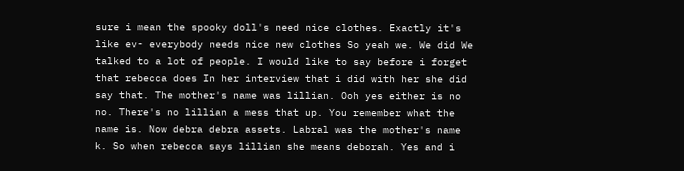sure i mean the spooky doll's need nice clothes. Exactly it's like ev- everybody needs nice new clothes So yeah we. We did We talked to a lot of people. I would like to say before i forget that rebecca does In her interview that i did with her she did say that. The mother's name was lillian. Ooh yes either is no no. There's no lillian a mess that up. You remember what the name is. Now debra debra assets. Labral was the mother's name k. So when rebecca says lillian she means deborah. Yes and i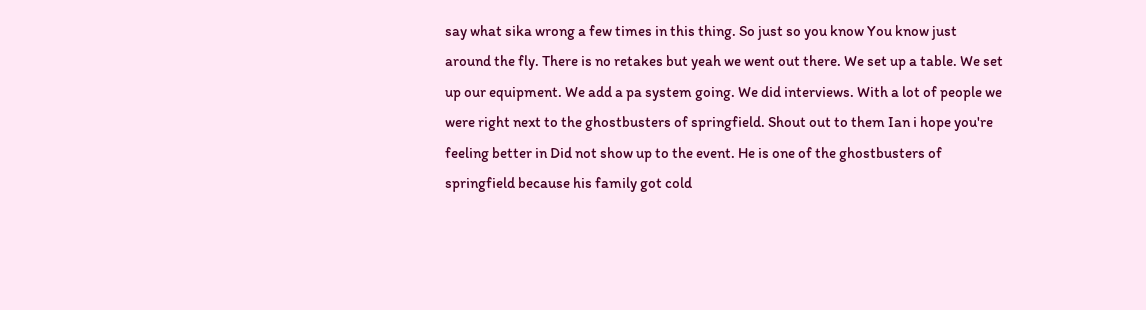say what sika wrong a few times in this thing. So just so you know You know just around the fly. There is no retakes but yeah we went out there. We set up a table. We set up our equipment. We add a pa system going. We did interviews. With a lot of people we were right next to the ghostbusters of springfield. Shout out to them Ian i hope you're feeling better in Did not show up to the event. He is one of the ghostbusters of springfield because his family got cold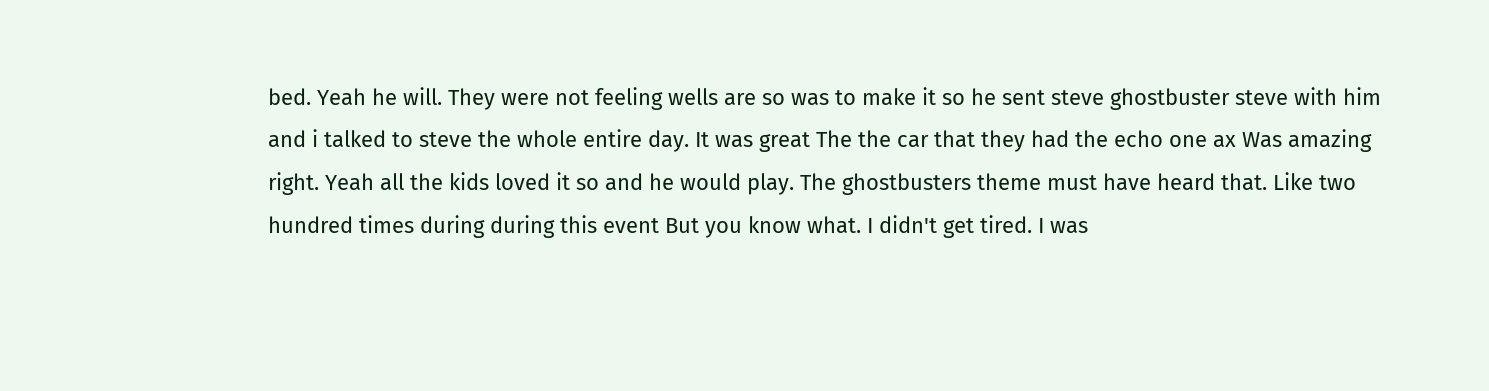bed. Yeah he will. They were not feeling wells are so was to make it so he sent steve ghostbuster steve with him and i talked to steve the whole entire day. It was great The the car that they had the echo one ax Was amazing right. Yeah all the kids loved it so and he would play. The ghostbusters theme must have heard that. Like two hundred times during during this event But you know what. I didn't get tired. I was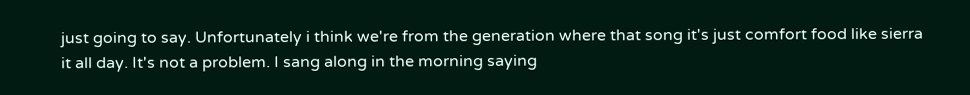just going to say. Unfortunately i think we're from the generation where that song it's just comfort food like sierra it all day. It's not a problem. I sang along in the morning saying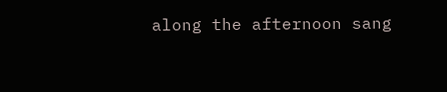along the afternoon sang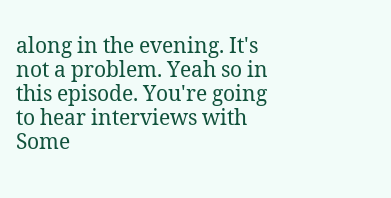along in the evening. It's not a problem. Yeah so in this episode. You're going to hear interviews with Some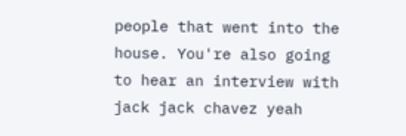people that went into the house. You're also going to hear an interview with jack jack chavez yeah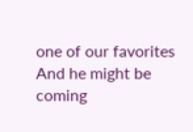one of our favorites And he might be coming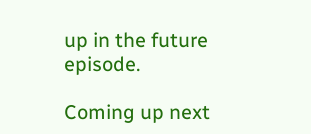up in the future episode.

Coming up next